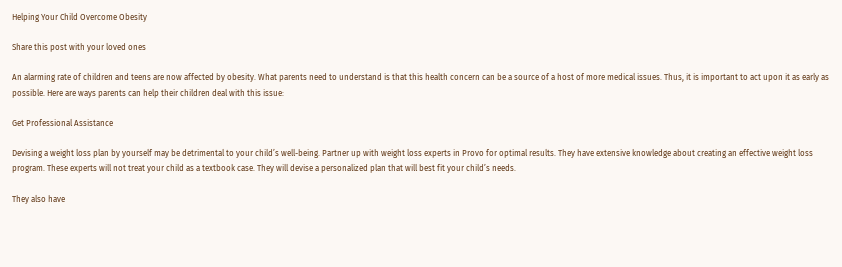Helping Your Child Overcome Obesity

Share this post with your loved ones

An alarming rate of children and teens are now affected by obesity. What parents need to understand is that this health concern can be a source of a host of more medical issues. Thus, it is important to act upon it as early as possible. Here are ways parents can help their children deal with this issue:

Get Professional Assistance

Devising a weight loss plan by yourself may be detrimental to your child’s well-being. Partner up with weight loss experts in Provo for optimal results. They have extensive knowledge about creating an effective weight loss program. These experts will not treat your child as a textbook case. They will devise a personalized plan that will best fit your child’s needs.

They also have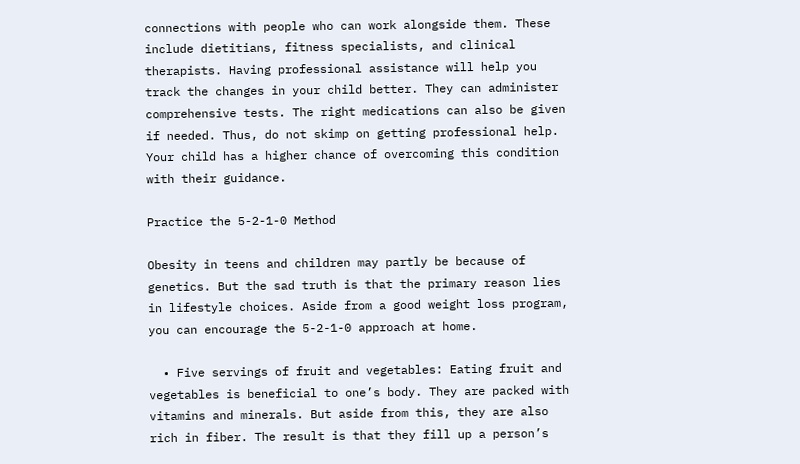connections with people who can work alongside them. These include dietitians, fitness specialists, and clinical therapists. Having professional assistance will help you track the changes in your child better. They can administer comprehensive tests. The right medications can also be given if needed. Thus, do not skimp on getting professional help. Your child has a higher chance of overcoming this condition with their guidance.

Practice the 5-2-1-0 Method

Obesity in teens and children may partly be because of genetics. But the sad truth is that the primary reason lies in lifestyle choices. Aside from a good weight loss program, you can encourage the 5-2-1-0 approach at home.

  • Five servings of fruit and vegetables: Eating fruit and vegetables is beneficial to one’s body. They are packed with vitamins and minerals. But aside from this, they are also rich in fiber. The result is that they fill up a person’s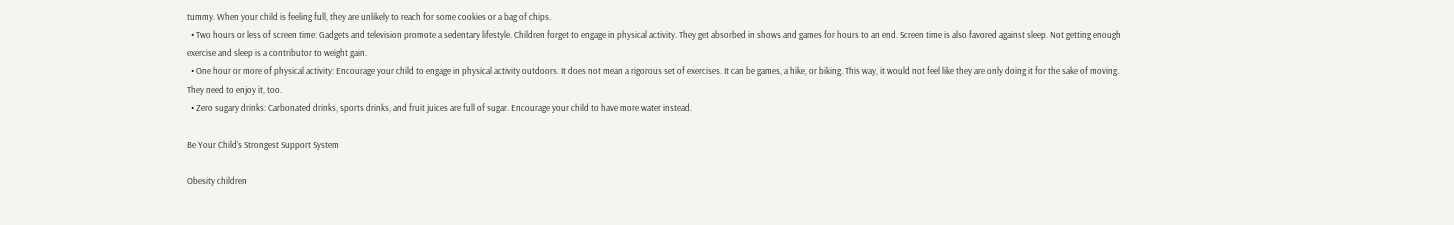tummy. When your child is feeling full, they are unlikely to reach for some cookies or a bag of chips.
  • Two hours or less of screen time: Gadgets and television promote a sedentary lifestyle. Children forget to engage in physical activity. They get absorbed in shows and games for hours to an end. Screen time is also favored against sleep. Not getting enough exercise and sleep is a contributor to weight gain.
  • One hour or more of physical activity: Encourage your child to engage in physical activity outdoors. It does not mean a rigorous set of exercises. It can be games, a hike, or biking. This way, it would not feel like they are only doing it for the sake of moving. They need to enjoy it, too.
  • Zero sugary drinks: Carbonated drinks, sports drinks, and fruit juices are full of sugar. Encourage your child to have more water instead.

Be Your Child’s Strongest Support System

Obesity children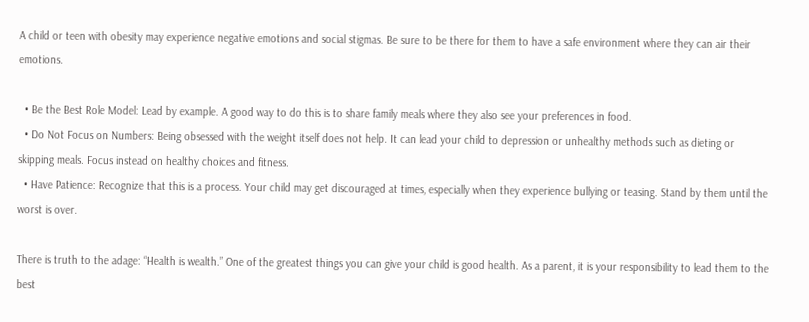A child or teen with obesity may experience negative emotions and social stigmas. Be sure to be there for them to have a safe environment where they can air their emotions.

  • Be the Best Role Model: Lead by example. A good way to do this is to share family meals where they also see your preferences in food.
  • Do Not Focus on Numbers: Being obsessed with the weight itself does not help. It can lead your child to depression or unhealthy methods such as dieting or skipping meals. Focus instead on healthy choices and fitness.
  • Have Patience: Recognize that this is a process. Your child may get discouraged at times, especially when they experience bullying or teasing. Stand by them until the worst is over.

There is truth to the adage: “Health is wealth.” One of the greatest things you can give your child is good health. As a parent, it is your responsibility to lead them to the best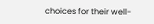choices for their well-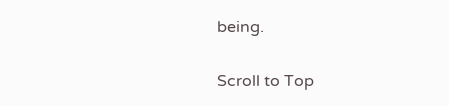being.

Scroll to Top